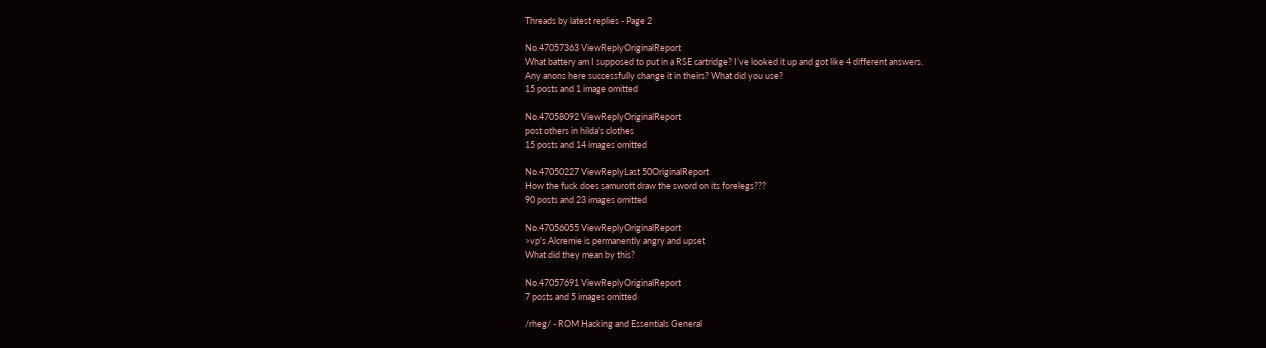Threads by latest replies - Page 2

No.47057363 ViewReplyOriginalReport
What battery am I supposed to put in a RSE cartridge? I’ve looked it up and got like 4 different answers.
Any anons here successfully change it in theirs? What did you use?
15 posts and 1 image omitted

No.47058092 ViewReplyOriginalReport
post others in hilda's clothes
15 posts and 14 images omitted

No.47050227 ViewReplyLast 50OriginalReport
How the fuck does samurott draw the sword on its forelegs???
90 posts and 23 images omitted

No.47056055 ViewReplyOriginalReport
>vp's Alcremie is permanently angry and upset
What did they mean by this?

No.47057691 ViewReplyOriginalReport
7 posts and 5 images omitted

/rheg/ - ROM Hacking and Essentials General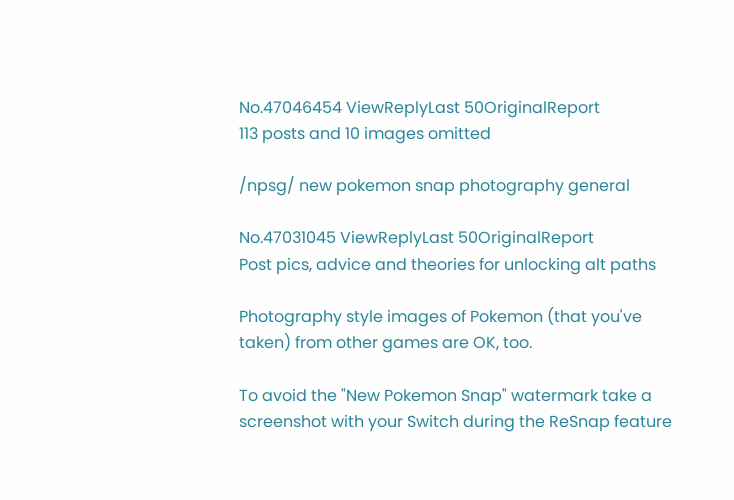No.47046454 ViewReplyLast 50OriginalReport
113 posts and 10 images omitted

/npsg/ new pokemon snap photography general

No.47031045 ViewReplyLast 50OriginalReport
Post pics, advice and theories for unlocking alt paths

Photography style images of Pokemon (that you've taken) from other games are OK, too.

To avoid the "New Pokemon Snap" watermark take a screenshot with your Switch during the ReSnap feature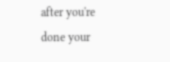after you're done your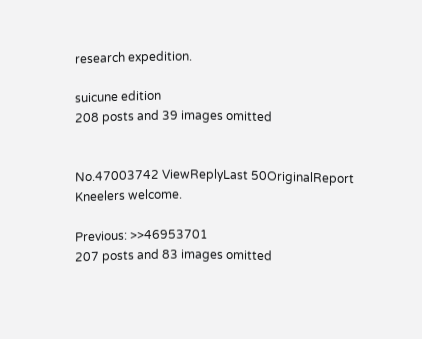research expedition.

suicune edition
208 posts and 39 images omitted


No.47003742 ViewReplyLast 50OriginalReport
Kneelers welcome.

Previous: >>46953701
207 posts and 83 images omitted